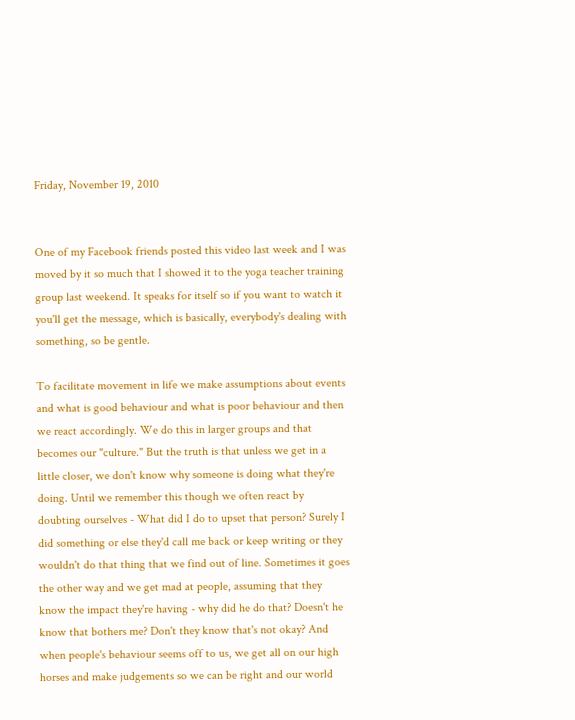Friday, November 19, 2010


One of my Facebook friends posted this video last week and I was moved by it so much that I showed it to the yoga teacher training group last weekend. It speaks for itself so if you want to watch it you'll get the message, which is basically, everybody's dealing with something, so be gentle.

To facilitate movement in life we make assumptions about events and what is good behaviour and what is poor behaviour and then we react accordingly. We do this in larger groups and that becomes our "culture." But the truth is that unless we get in a little closer, we don't know why someone is doing what they're doing. Until we remember this though we often react by doubting ourselves - What did I do to upset that person? Surely I did something or else they'd call me back or keep writing or they wouldn't do that thing that we find out of line. Sometimes it goes the other way and we get mad at people, assuming that they know the impact they're having - why did he do that? Doesn't he know that bothers me? Don't they know that's not okay? And when people's behaviour seems off to us, we get all on our high horses and make judgements so we can be right and our world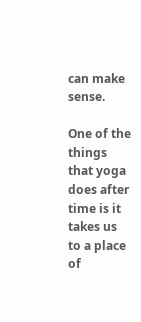can make sense.

One of the things that yoga does after time is it takes us to a place of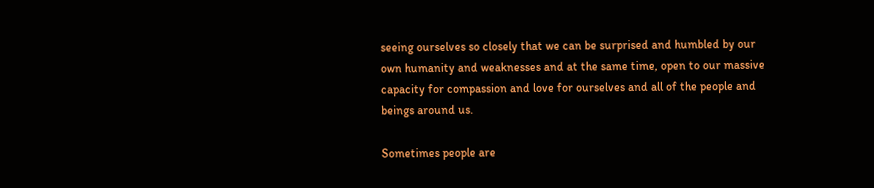seeing ourselves so closely that we can be surprised and humbled by our own humanity and weaknesses and at the same time, open to our massive capacity for compassion and love for ourselves and all of the people and beings around us.

Sometimes people are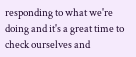responding to what we're doing and it's a great time to check ourselves and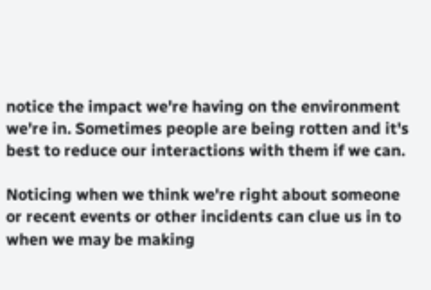notice the impact we're having on the environment we're in. Sometimes people are being rotten and it's best to reduce our interactions with them if we can.

Noticing when we think we're right about someone or recent events or other incidents can clue us in to when we may be making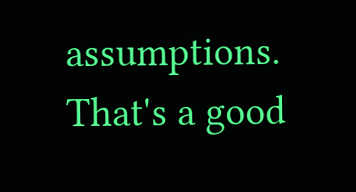assumptions. That's a good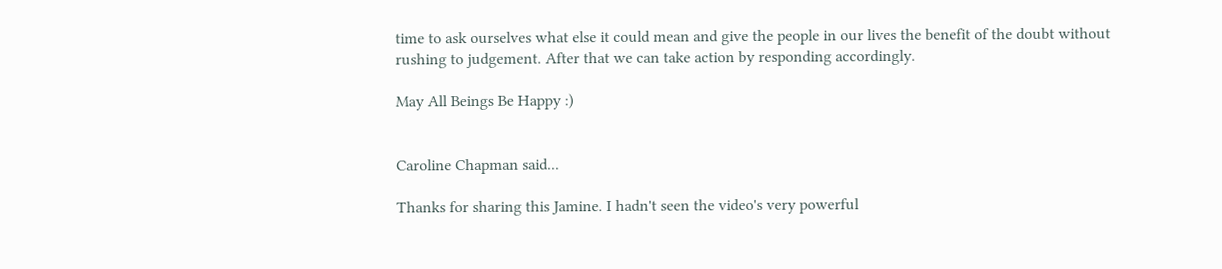time to ask ourselves what else it could mean and give the people in our lives the benefit of the doubt without rushing to judgement. After that we can take action by responding accordingly.

May All Beings Be Happy :)


Caroline Chapman said...

Thanks for sharing this Jamine. I hadn't seen the video's very powerful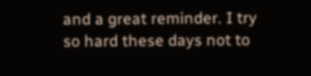and a great reminder. I try so hard these days not to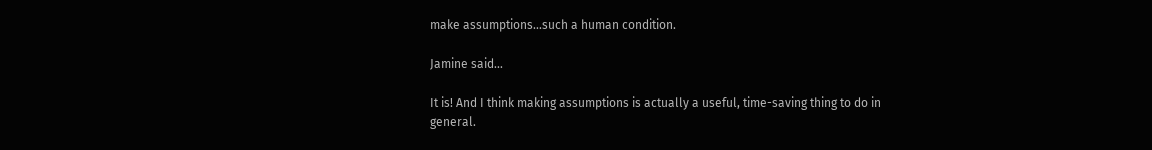make assumptions...such a human condition.

Jamine said...

It is! And I think making assumptions is actually a useful, time-saving thing to do in general.